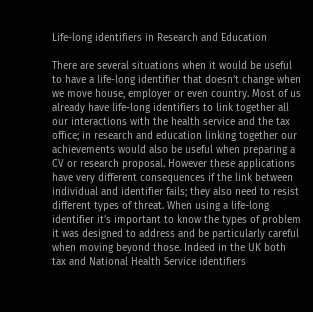Life-long identifiers in Research and Education

There are several situations when it would be useful to have a life-long identifier that doesn’t change when we move house, employer or even country. Most of us already have life-long identifiers to link together all our interactions with the health service and the tax office; in research and education linking together our achievements would also be useful when preparing a CV or research proposal. However these applications have very different consequences if the link between individual and identifier fails; they also need to resist different types of threat. When using a life-long identifier it’s important to know the types of problem it was designed to address and be particularly careful when moving beyond those. Indeed in the UK both tax and National Health Service identifiers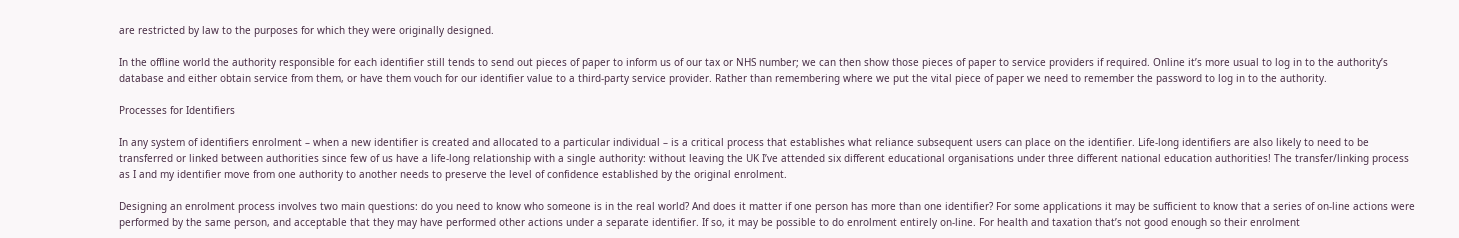are restricted by law to the purposes for which they were originally designed.

In the offline world the authority responsible for each identifier still tends to send out pieces of paper to inform us of our tax or NHS number; we can then show those pieces of paper to service providers if required. Online it’s more usual to log in to the authority’s database and either obtain service from them, or have them vouch for our identifier value to a third-party service provider. Rather than remembering where we put the vital piece of paper we need to remember the password to log in to the authority.

Processes for Identifiers

In any system of identifiers enrolment – when a new identifier is created and allocated to a particular individual – is a critical process that establishes what reliance subsequent users can place on the identifier. Life-long identifiers are also likely to need to be transferred or linked between authorities since few of us have a life-long relationship with a single authority: without leaving the UK I’ve attended six different educational organisations under three different national education authorities! The transfer/linking process as I and my identifier move from one authority to another needs to preserve the level of confidence established by the original enrolment.

Designing an enrolment process involves two main questions: do you need to know who someone is in the real world? And does it matter if one person has more than one identifier? For some applications it may be sufficient to know that a series of on-line actions were performed by the same person, and acceptable that they may have performed other actions under a separate identifier. If so, it may be possible to do enrolment entirely on-line. For health and taxation that’s not good enough so their enrolment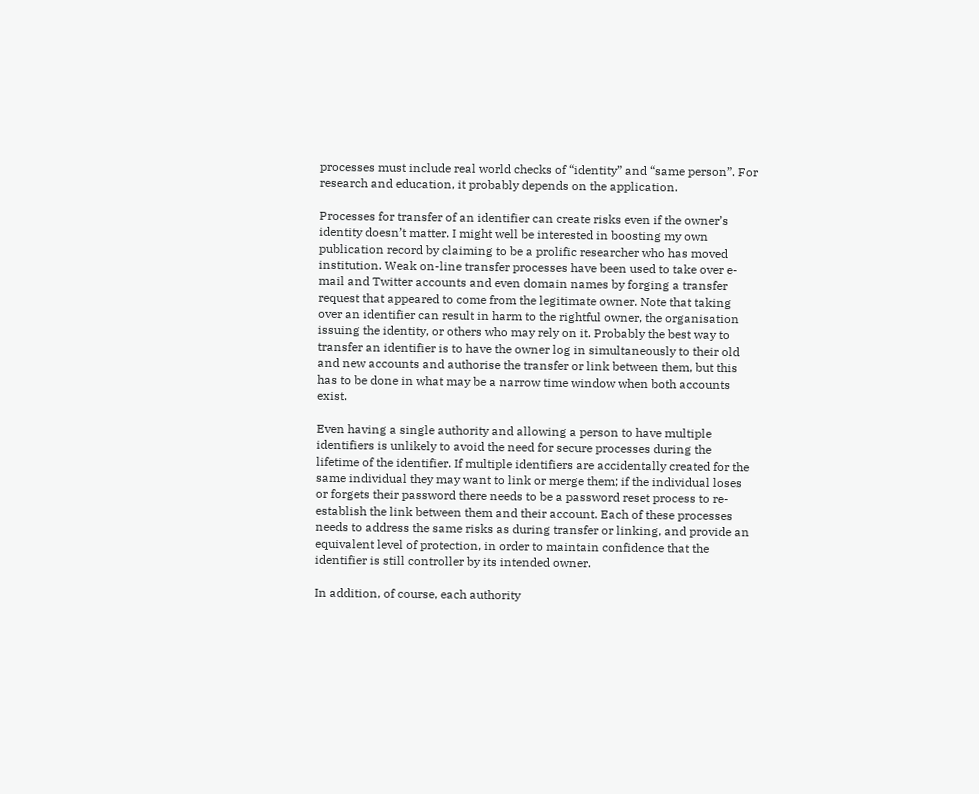processes must include real world checks of “identity” and “same person”. For research and education, it probably depends on the application.

Processes for transfer of an identifier can create risks even if the owner’s identity doesn’t matter. I might well be interested in boosting my own publication record by claiming to be a prolific researcher who has moved institution. Weak on-line transfer processes have been used to take over e-mail and Twitter accounts and even domain names by forging a transfer request that appeared to come from the legitimate owner. Note that taking over an identifier can result in harm to the rightful owner, the organisation issuing the identity, or others who may rely on it. Probably the best way to transfer an identifier is to have the owner log in simultaneously to their old and new accounts and authorise the transfer or link between them, but this has to be done in what may be a narrow time window when both accounts exist.

Even having a single authority and allowing a person to have multiple identifiers is unlikely to avoid the need for secure processes during the lifetime of the identifier. If multiple identifiers are accidentally created for the same individual they may want to link or merge them; if the individual loses or forgets their password there needs to be a password reset process to re-establish the link between them and their account. Each of these processes needs to address the same risks as during transfer or linking, and provide an equivalent level of protection, in order to maintain confidence that the identifier is still controller by its intended owner.

In addition, of course, each authority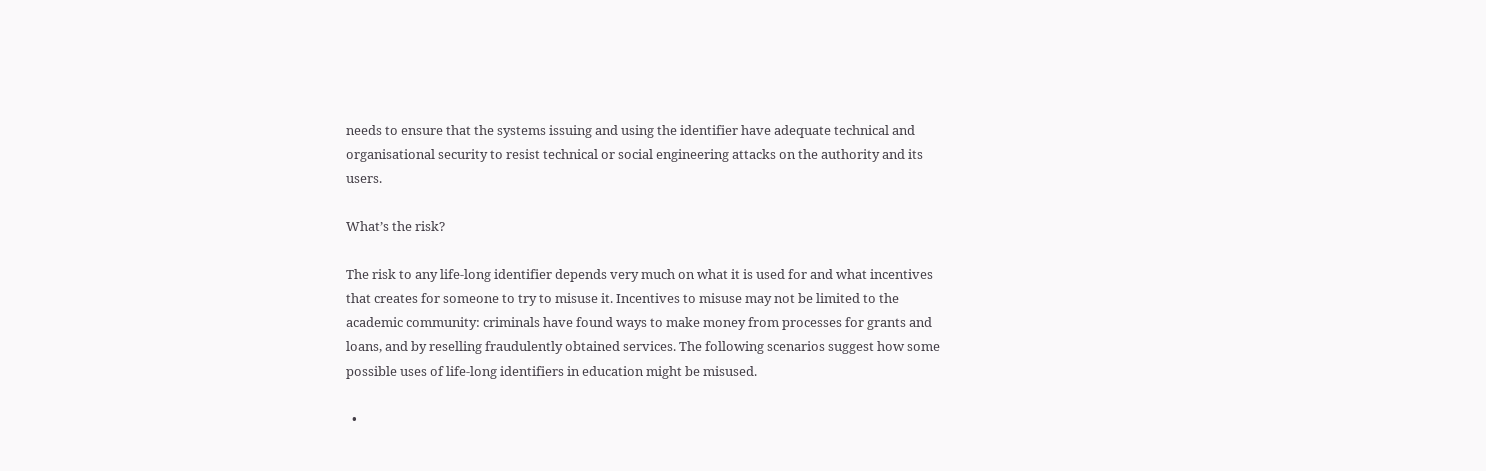needs to ensure that the systems issuing and using the identifier have adequate technical and organisational security to resist technical or social engineering attacks on the authority and its users.

What’s the risk?

The risk to any life-long identifier depends very much on what it is used for and what incentives that creates for someone to try to misuse it. Incentives to misuse may not be limited to the academic community: criminals have found ways to make money from processes for grants and loans, and by reselling fraudulently obtained services. The following scenarios suggest how some possible uses of life-long identifiers in education might be misused.

  •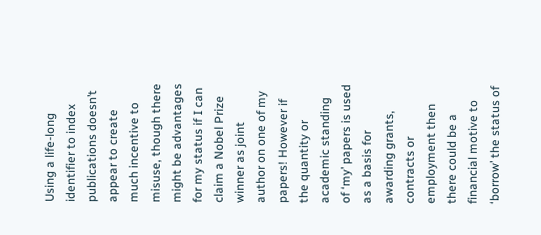Using a life-long identifier to index publications doesn’t appear to create much incentive to misuse, though there might be advantages for my status if I can claim a Nobel Prize winner as joint author on one of my papers! However if the quantity or academic standing of ‘my’ papers is used as a basis for awarding grants, contracts or employment then there could be a financial motive to ‘borrow’ the status of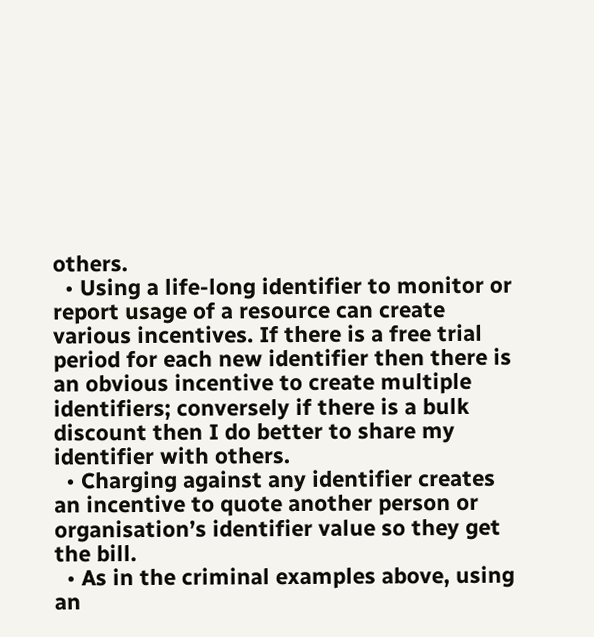others.
  • Using a life-long identifier to monitor or report usage of a resource can create various incentives. If there is a free trial period for each new identifier then there is an obvious incentive to create multiple identifiers; conversely if there is a bulk discount then I do better to share my identifier with others.
  • Charging against any identifier creates an incentive to quote another person or organisation’s identifier value so they get the bill.
  • As in the criminal examples above, using an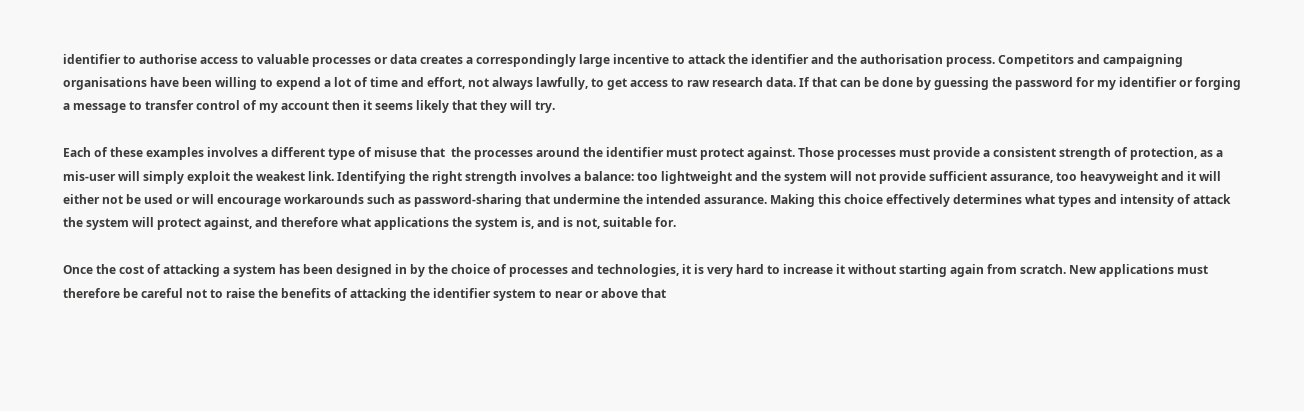identifier to authorise access to valuable processes or data creates a correspondingly large incentive to attack the identifier and the authorisation process. Competitors and campaigning organisations have been willing to expend a lot of time and effort, not always lawfully, to get access to raw research data. If that can be done by guessing the password for my identifier or forging a message to transfer control of my account then it seems likely that they will try.

Each of these examples involves a different type of misuse that  the processes around the identifier must protect against. Those processes must provide a consistent strength of protection, as a mis-user will simply exploit the weakest link. Identifying the right strength involves a balance: too lightweight and the system will not provide sufficient assurance, too heavyweight and it will either not be used or will encourage workarounds such as password-sharing that undermine the intended assurance. Making this choice effectively determines what types and intensity of attack the system will protect against, and therefore what applications the system is, and is not, suitable for.

Once the cost of attacking a system has been designed in by the choice of processes and technologies, it is very hard to increase it without starting again from scratch. New applications must therefore be careful not to raise the benefits of attacking the identifier system to near or above that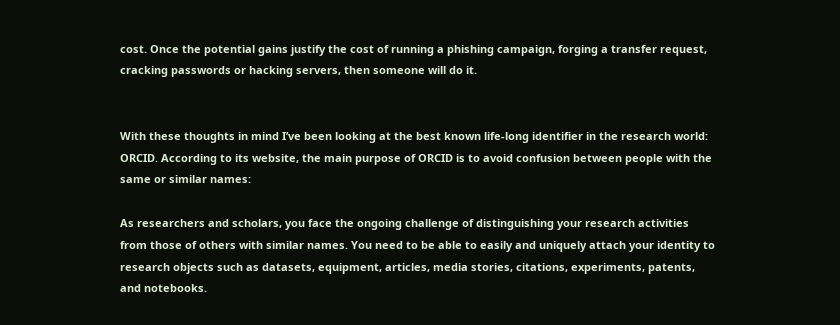cost. Once the potential gains justify the cost of running a phishing campaign, forging a transfer request, cracking passwords or hacking servers, then someone will do it.


With these thoughts in mind I’ve been looking at the best known life-long identifier in the research world: ORCID. According to its website, the main purpose of ORCID is to avoid confusion between people with the same or similar names:

As researchers and scholars, you face the ongoing challenge of distinguishing your research activities from those of others with similar names. You need to be able to easily and uniquely attach your identity to research objects such as datasets, equipment, articles, media stories, citations, experiments, patents, and notebooks.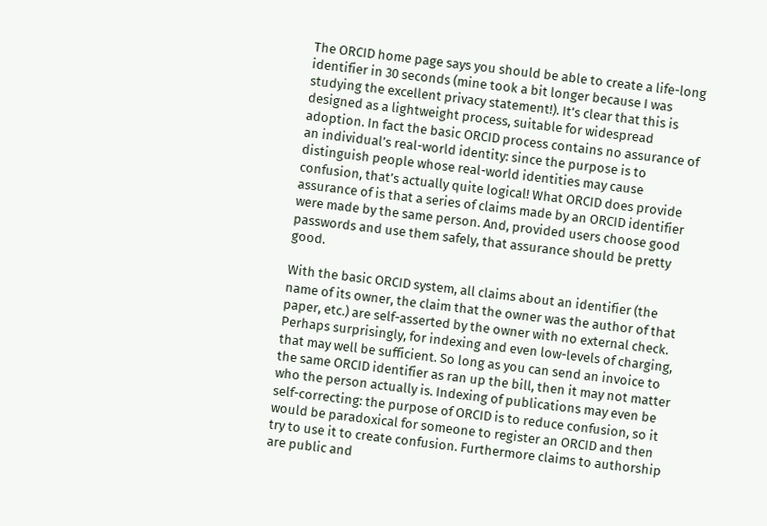The ORCID home page says you should be able to create a life-long identifier in 30 seconds (mine took a bit longer because I was studying the excellent privacy statement!). It’s clear that this is designed as a lightweight process, suitable for widespread adoption. In fact the basic ORCID process contains no assurance of an individual’s real-world identity: since the purpose is to distinguish people whose real-world identities may cause confusion, that’s actually quite logical! What ORCID does provide assurance of is that a series of claims made by an ORCID identifier were made by the same person. And, provided users choose good passwords and use them safely, that assurance should be pretty good.

With the basic ORCID system, all claims about an identifier (the name of its owner, the claim that the owner was the author of that paper, etc.) are self-asserted by the owner with no external check. Perhaps surprisingly, for indexing and even low-levels of charging, that may well be sufficient. So long as you can send an invoice to the same ORCID identifier as ran up the bill, then it may not matter who the person actually is. Indexing of publications may even be self-correcting: the purpose of ORCID is to reduce confusion, so it would be paradoxical for someone to register an ORCID and then try to use it to create confusion. Furthermore claims to authorship are public and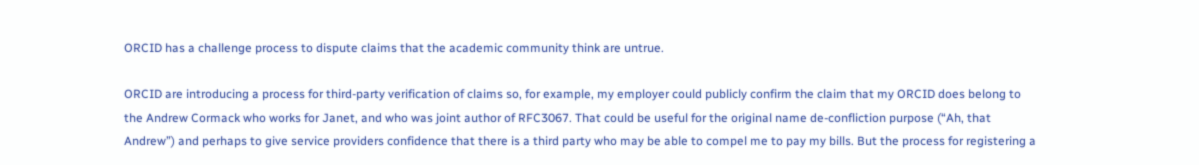ORCID has a challenge process to dispute claims that the academic community think are untrue.

ORCID are introducing a process for third-party verification of claims so, for example, my employer could publicly confirm the claim that my ORCID does belong to the Andrew Cormack who works for Janet, and who was joint author of RFC3067. That could be useful for the original name de-confliction purpose (“Ah, that Andrew”) and perhaps to give service providers confidence that there is a third party who may be able to compel me to pay my bills. But the process for registering a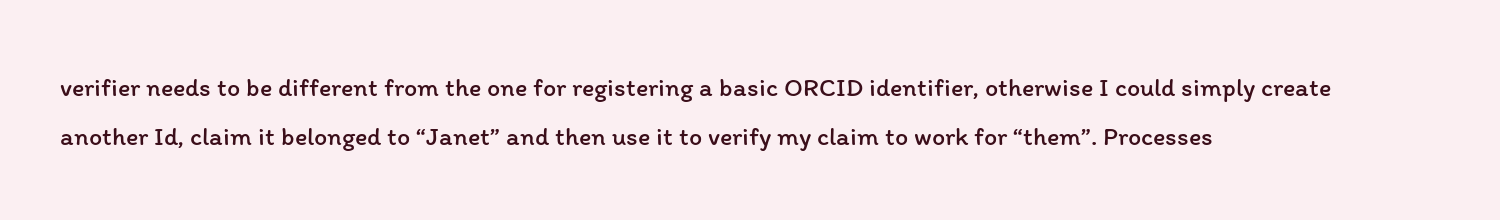verifier needs to be different from the one for registering a basic ORCID identifier, otherwise I could simply create another Id, claim it belonged to “Janet” and then use it to verify my claim to work for “them”. Processes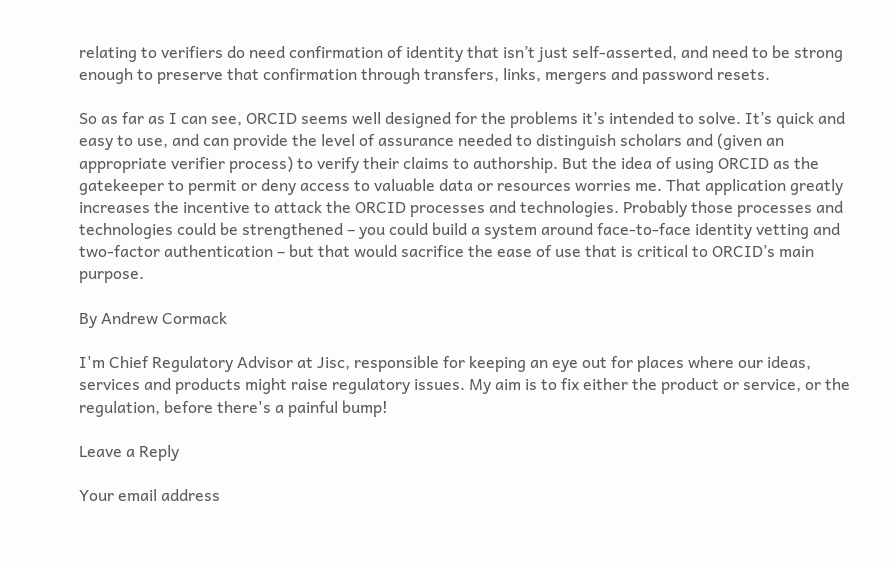relating to verifiers do need confirmation of identity that isn’t just self-asserted, and need to be strong enough to preserve that confirmation through transfers, links, mergers and password resets.

So as far as I can see, ORCID seems well designed for the problems it’s intended to solve. It’s quick and easy to use, and can provide the level of assurance needed to distinguish scholars and (given an appropriate verifier process) to verify their claims to authorship. But the idea of using ORCID as the gatekeeper to permit or deny access to valuable data or resources worries me. That application greatly increases the incentive to attack the ORCID processes and technologies. Probably those processes and technologies could be strengthened – you could build a system around face-to-face identity vetting and two-factor authentication – but that would sacrifice the ease of use that is critical to ORCID’s main purpose.

By Andrew Cormack

I'm Chief Regulatory Advisor at Jisc, responsible for keeping an eye out for places where our ideas, services and products might raise regulatory issues. My aim is to fix either the product or service, or the regulation, before there's a painful bump!

Leave a Reply

Your email address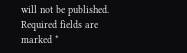will not be published. Required fields are marked *